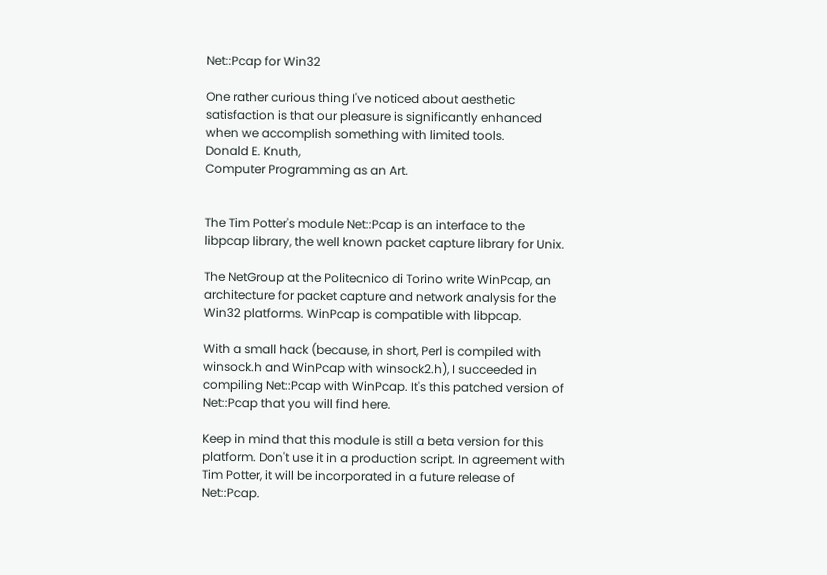Net::Pcap for Win32

One rather curious thing I've noticed about aesthetic satisfaction is that our pleasure is significantly enhanced when we accomplish something with limited tools.
Donald E. Knuth,
Computer Programming as an Art.


The Tim Potter's module Net::Pcap is an interface to the libpcap library, the well known packet capture library for Unix.

The NetGroup at the Politecnico di Torino write WinPcap, an architecture for packet capture and network analysis for the Win32 platforms. WinPcap is compatible with libpcap.

With a small hack (because, in short, Perl is compiled with winsock.h and WinPcap with winsock2.h), I succeeded in compiling Net::Pcap with WinPcap. It's this patched version of Net::Pcap that you will find here.

Keep in mind that this module is still a beta version for this platform. Don't use it in a production script. In agreement with Tim Potter, it will be incorporated in a future release of Net::Pcap.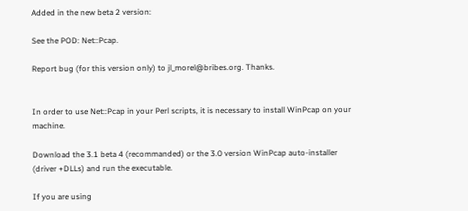Added in the new beta 2 version:

See the POD: Net::Pcap.

Report bug (for this version only) to jl_morel@bribes.org. Thanks.


In order to use Net::Pcap in your Perl scripts, it is necessary to install WinPcap on your machine.

Download the 3.1 beta 4 (recommanded) or the 3.0 version WinPcap auto-installer (driver +DLLs) and run the executable.

If you are using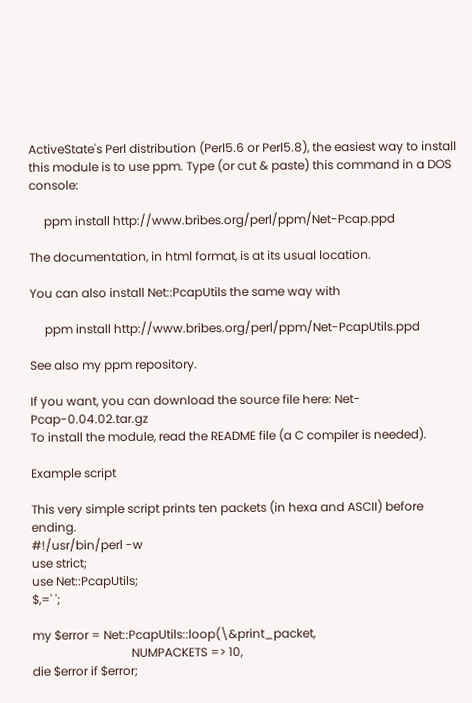ActiveState's Perl distribution (Perl5.6 or Perl5.8), the easiest way to install this module is to use ppm. Type (or cut & paste) this command in a DOS console:

     ppm install http://www.bribes.org/perl/ppm/Net-Pcap.ppd

The documentation, in html format, is at its usual location.

You can also install Net::PcapUtils the same way with

     ppm install http://www.bribes.org/perl/ppm/Net-PcapUtils.ppd

See also my ppm repository.

If you want, you can download the source file here: Net-Pcap-0.04.02.tar.gz
To install the module, read the README file (a C compiler is needed).

Example script

This very simple script prints ten packets (in hexa and ASCII) before ending.
#!/usr/bin/perl -w
use strict;
use Net::PcapUtils;
$,=' ';

my $error = Net::PcapUtils::loop(\&print_packet,
                                 NUMPACKETS => 10,
die $error if $error;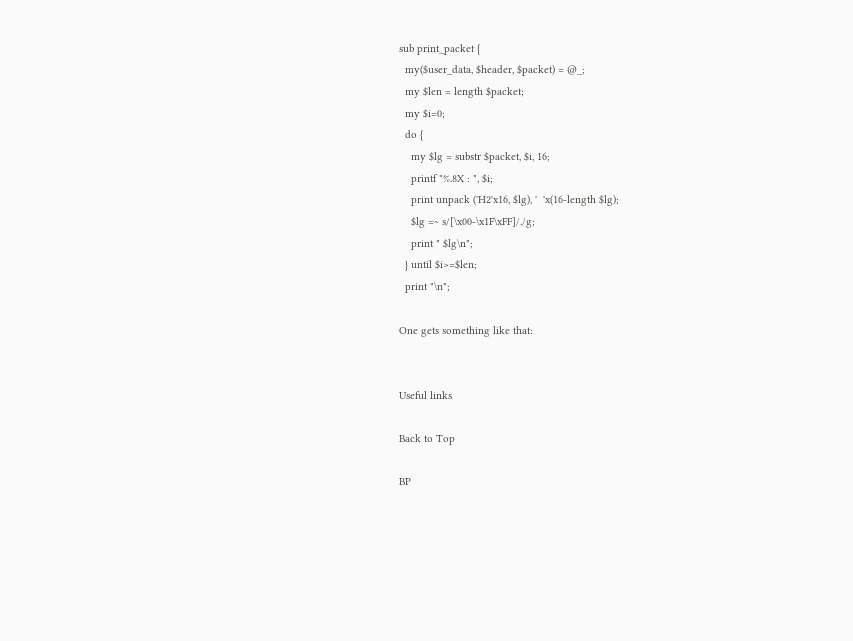sub print_packet {
  my($user_data, $header, $packet) = @_;
  my $len = length $packet;
  my $i=0;
  do {
    my $lg = substr $packet, $i, 16;
    printf "%.8X : ", $i;
    print unpack ('H2'x16, $lg), '  'x(16-length $lg);
    $lg =~ s/[\x00-\x1F\xFF]/./g;
    print " $lg\n";
  } until $i>=$len;
  print "\n";

One gets something like that:


Useful links

Back to Top

BP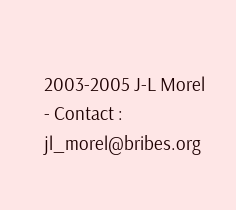2003-2005 J-L Morel - Contact : jl_morel@bribes.org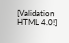[Validation HTML 4.0!]